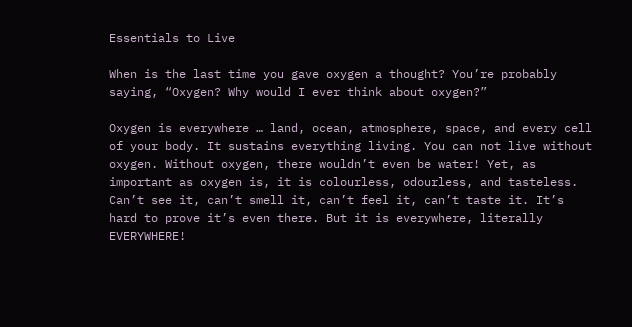Essentials to Live

When is the last time you gave oxygen a thought? You’re probably saying, “Oxygen? Why would I ever think about oxygen?”

Oxygen is everywhere … land, ocean, atmosphere, space, and every cell of your body. It sustains everything living. You can not live without oxygen. Without oxygen, there wouldn’t even be water! Yet, as important as oxygen is, it is colourless, odourless, and tasteless. Can’t see it, can’t smell it, can’t feel it, can’t taste it. It’s hard to prove it’s even there. But it is everywhere, literally EVERYWHERE!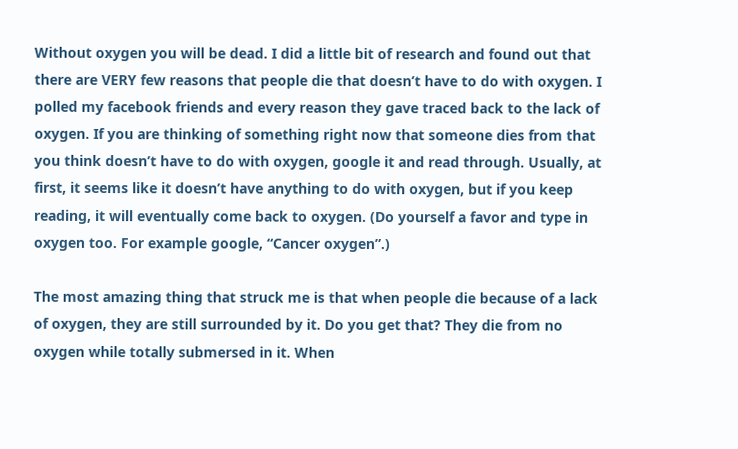Without oxygen you will be dead. I did a little bit of research and found out that there are VERY few reasons that people die that doesn’t have to do with oxygen. I polled my facebook friends and every reason they gave traced back to the lack of oxygen. If you are thinking of something right now that someone dies from that you think doesn’t have to do with oxygen, google it and read through. Usually, at first, it seems like it doesn’t have anything to do with oxygen, but if you keep reading, it will eventually come back to oxygen. (Do yourself a favor and type in oxygen too. For example google, “Cancer oxygen”.)

The most amazing thing that struck me is that when people die because of a lack of oxygen, they are still surrounded by it. Do you get that? They die from no oxygen while totally submersed in it. When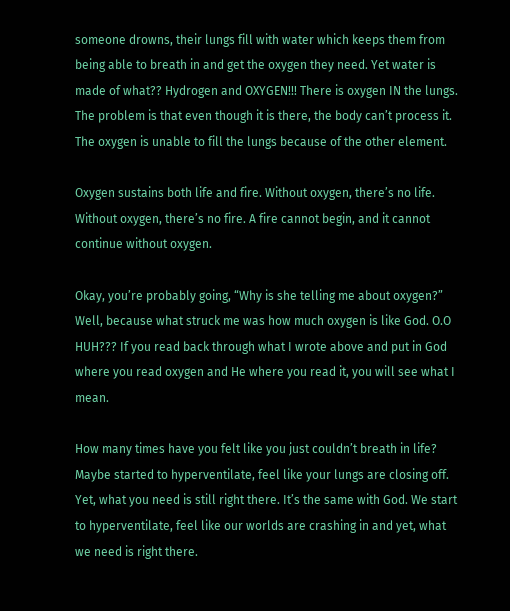someone drowns, their lungs fill with water which keeps them from being able to breath in and get the oxygen they need. Yet water is made of what?? Hydrogen and OXYGEN!!! There is oxygen IN the lungs. The problem is that even though it is there, the body can’t process it. The oxygen is unable to fill the lungs because of the other element.

Oxygen sustains both life and fire. Without oxygen, there’s no life. Without oxygen, there’s no fire. A fire cannot begin, and it cannot continue without oxygen.

Okay, you’re probably going, “Why is she telling me about oxygen?” Well, because what struck me was how much oxygen is like God. O.O HUH??? If you read back through what I wrote above and put in God where you read oxygen and He where you read it, you will see what I mean.

How many times have you felt like you just couldn’t breath in life? Maybe started to hyperventilate, feel like your lungs are closing off. Yet, what you need is still right there. It’s the same with God. We start to hyperventilate, feel like our worlds are crashing in and yet, what we need is right there.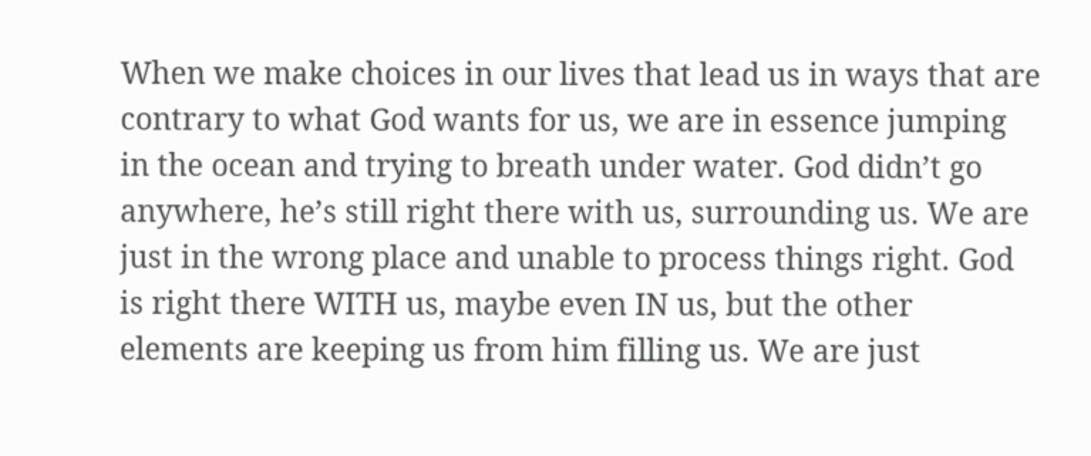When we make choices in our lives that lead us in ways that are contrary to what God wants for us, we are in essence jumping in the ocean and trying to breath under water. God didn’t go anywhere, he’s still right there with us, surrounding us. We are just in the wrong place and unable to process things right. God is right there WITH us, maybe even IN us, but the other elements are keeping us from him filling us. We are just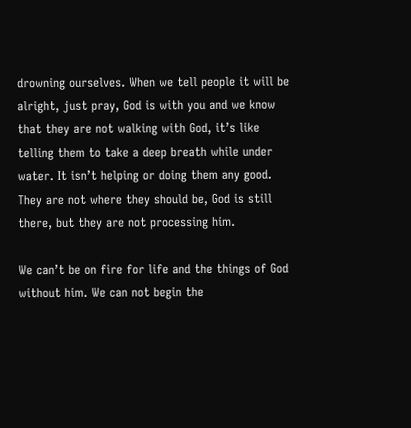drowning ourselves. When we tell people it will be alright, just pray, God is with you and we know that they are not walking with God, it’s like telling them to take a deep breath while under water. It isn’t helping or doing them any good. They are not where they should be, God is still there, but they are not processing him.

We can’t be on fire for life and the things of God without him. We can not begin the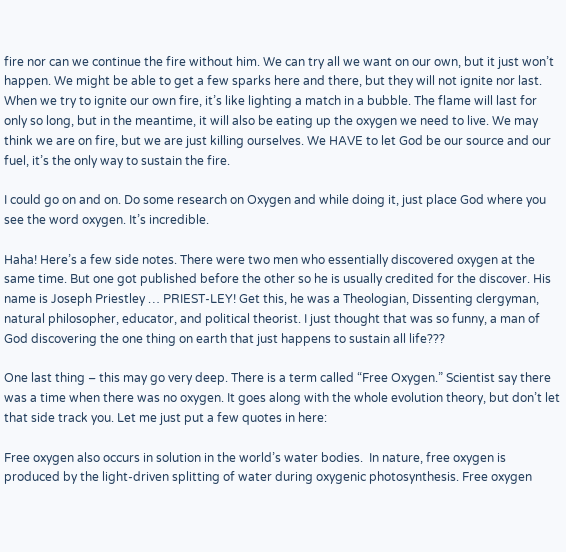fire nor can we continue the fire without him. We can try all we want on our own, but it just won’t happen. We might be able to get a few sparks here and there, but they will not ignite nor last. When we try to ignite our own fire, it’s like lighting a match in a bubble. The flame will last for only so long, but in the meantime, it will also be eating up the oxygen we need to live. We may think we are on fire, but we are just killing ourselves. We HAVE to let God be our source and our fuel, it’s the only way to sustain the fire.

I could go on and on. Do some research on Oxygen and while doing it, just place God where you see the word oxygen. It’s incredible.

Haha! Here’s a few side notes. There were two men who essentially discovered oxygen at the same time. But one got published before the other so he is usually credited for the discover. His name is Joseph Priestley … PRIEST-LEY! Get this, he was a Theologian, Dissenting clergyman, natural philosopher, educator, and political theorist. I just thought that was so funny, a man of God discovering the one thing on earth that just happens to sustain all life???

One last thing – this may go very deep. There is a term called “Free Oxygen.” Scientist say there was a time when there was no oxygen. It goes along with the whole evolution theory, but don’t let that side track you. Let me just put a few quotes in here:

Free oxygen also occurs in solution in the world’s water bodies.  In nature, free oxygen is produced by the light-driven splitting of water during oxygenic photosynthesis. Free oxygen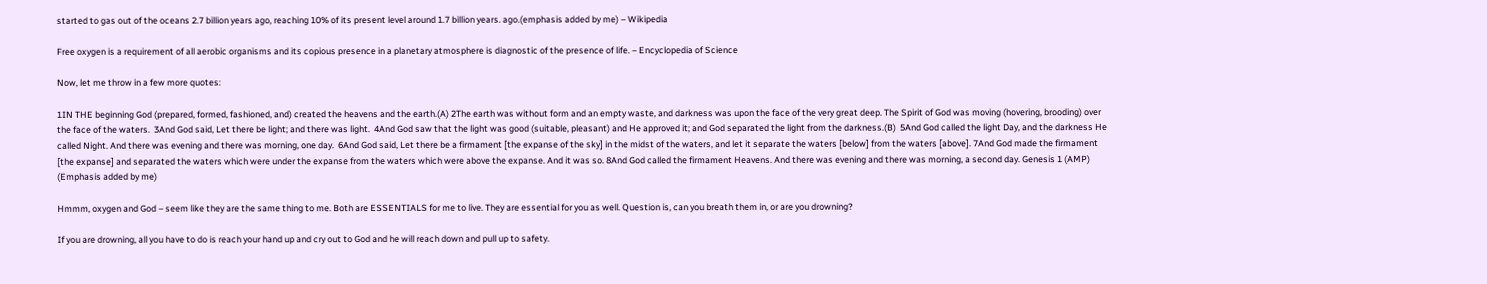started to gas out of the oceans 2.7 billion years ago, reaching 10% of its present level around 1.7 billion years. ago.(emphasis added by me) – Wikipedia

Free oxygen is a requirement of all aerobic organisms and its copious presence in a planetary atmosphere is diagnostic of the presence of life. – Encyclopedia of Science

Now, let me throw in a few more quotes:

1IN THE beginning God (prepared, formed, fashioned, and) created the heavens and the earth.(A) 2The earth was without form and an empty waste, and darkness was upon the face of the very great deep. The Spirit of God was moving (hovering, brooding) over the face of the waters.  3And God said, Let there be light; and there was light.  4And God saw that the light was good (suitable, pleasant) and He approved it; and God separated the light from the darkness.(B)  5And God called the light Day, and the darkness He called Night. And there was evening and there was morning, one day.  6And God said, Let there be a firmament [the expanse of the sky] in the midst of the waters, and let it separate the waters [below] from the waters [above]. 7And God made the firmament [the expanse] and separated the waters which were under the expanse from the waters which were above the expanse. And it was so. 8And God called the firmament Heavens. And there was evening and there was morning, a second day. Genesis 1 (AMP) (Emphasis added by me)

Hmmm, oxygen and God – seem like they are the same thing to me. Both are ESSENTIALS for me to live. They are essential for you as well. Question is, can you breath them in, or are you drowning?

If you are drowning, all you have to do is reach your hand up and cry out to God and he will reach down and pull up to safety.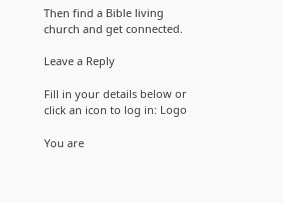Then find a Bible living church and get connected.

Leave a Reply

Fill in your details below or click an icon to log in: Logo

You are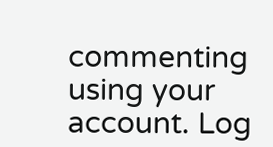commenting using your account. Log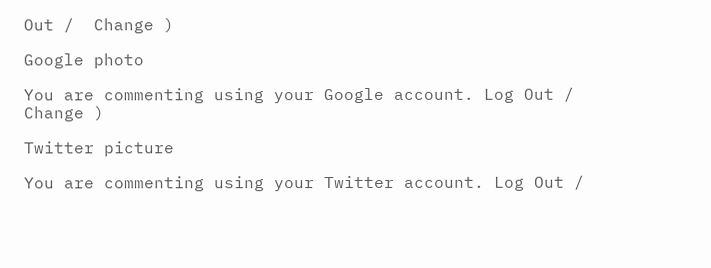Out /  Change )

Google photo

You are commenting using your Google account. Log Out /  Change )

Twitter picture

You are commenting using your Twitter account. Log Out /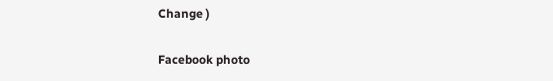Change )

Facebook photo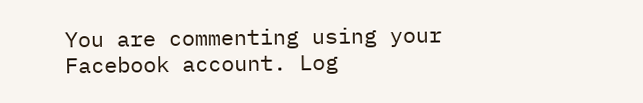You are commenting using your Facebook account. Log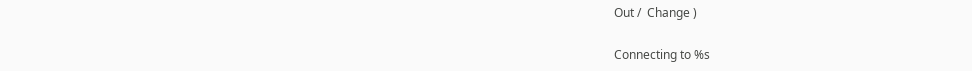Out /  Change )

Connecting to %s